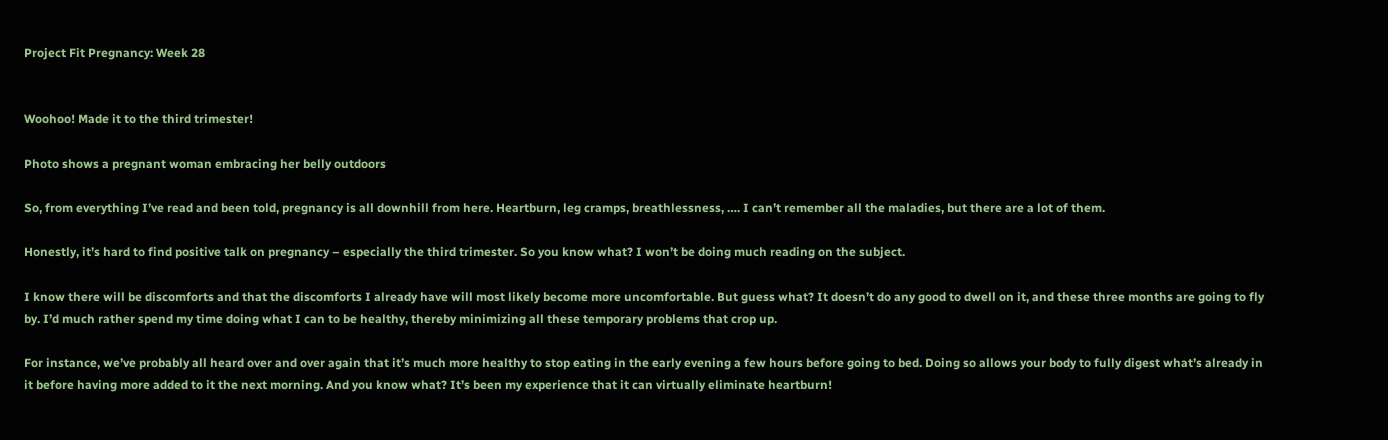Project Fit Pregnancy: Week 28


Woohoo! Made it to the third trimester!

Photo shows a pregnant woman embracing her belly outdoors

So, from everything I’ve read and been told, pregnancy is all downhill from here. Heartburn, leg cramps, breathlessness, …. I can’t remember all the maladies, but there are a lot of them.

Honestly, it’s hard to find positive talk on pregnancy – especially the third trimester. So you know what? I won’t be doing much reading on the subject.

I know there will be discomforts and that the discomforts I already have will most likely become more uncomfortable. But guess what? It doesn’t do any good to dwell on it, and these three months are going to fly by. I’d much rather spend my time doing what I can to be healthy, thereby minimizing all these temporary problems that crop up.

For instance, we’ve probably all heard over and over again that it’s much more healthy to stop eating in the early evening a few hours before going to bed. Doing so allows your body to fully digest what’s already in it before having more added to it the next morning. And you know what? It’s been my experience that it can virtually eliminate heartburn!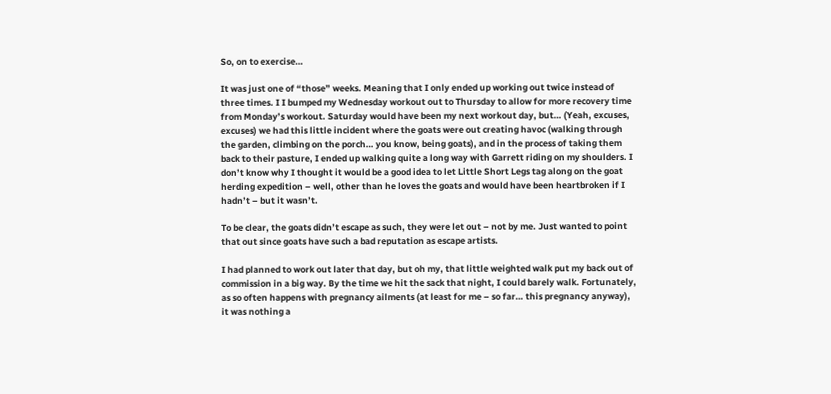So, on to exercise…

It was just one of “those” weeks. Meaning that I only ended up working out twice instead of three times. I I bumped my Wednesday workout out to Thursday to allow for more recovery time from Monday’s workout. Saturday would have been my next workout day, but… (Yeah, excuses, excuses) we had this little incident where the goats were out creating havoc (walking through the garden, climbing on the porch… you know, being goats), and in the process of taking them back to their pasture, I ended up walking quite a long way with Garrett riding on my shoulders. I don’t know why I thought it would be a good idea to let Little Short Legs tag along on the goat herding expedition – well, other than he loves the goats and would have been heartbroken if I hadn’t – but it wasn’t.

To be clear, the goats didn’t escape as such, they were let out – not by me. Just wanted to point that out since goats have such a bad reputation as escape artists.

I had planned to work out later that day, but oh my, that little weighted walk put my back out of commission in a big way. By the time we hit the sack that night, I could barely walk. Fortunately, as so often happens with pregnancy ailments (at least for me – so far… this pregnancy anyway), it was nothing a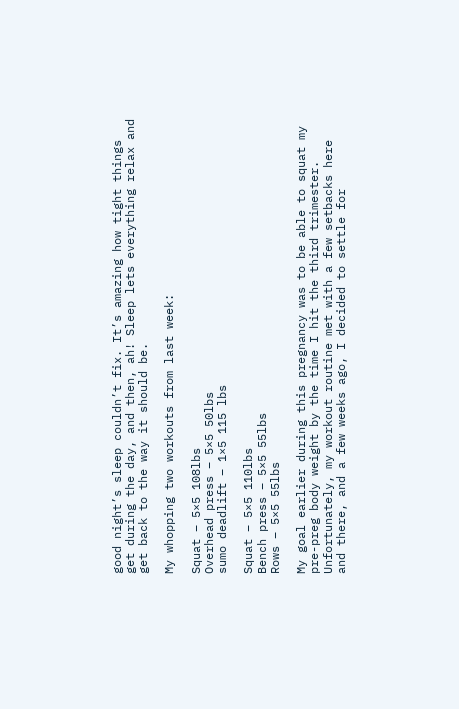good night’s sleep couldn’t fix. It’s amazing how tight things get during the day, and then, ah! Sleep lets everything relax and get back to the way it should be.

My whopping two workouts from last week:

Squat – 5×5 108lbs
Overhead press – 5×5 50lbs
sumo deadlift – 1×5 115 lbs

Squat – 5×5 110lbs
Bench press – 5×5 55lbs
Rows – 5×5 55lbs

My goal earlier during this pregnancy was to be able to squat my pre-preg body weight by the time I hit the third trimester. Unfortunately, my workout routine met with a few setbacks here and there, and a few weeks ago, I decided to settle for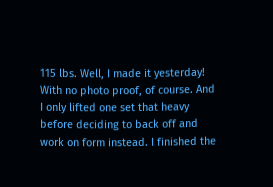115 lbs. Well, I made it yesterday! With no photo proof, of course. And I only lifted one set that heavy before deciding to back off and work on form instead. I finished the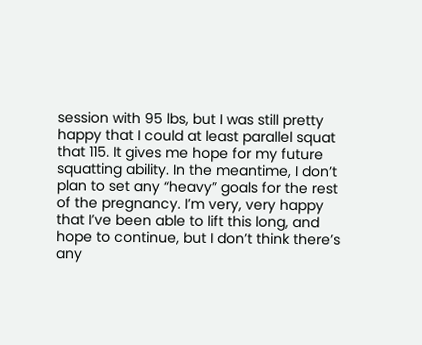session with 95 lbs, but I was still pretty happy that I could at least parallel squat that 115. It gives me hope for my future squatting ability. In the meantime, I don’t plan to set any “heavy” goals for the rest of the pregnancy. I’m very, very happy that I’ve been able to lift this long, and hope to continue, but I don’t think there’s any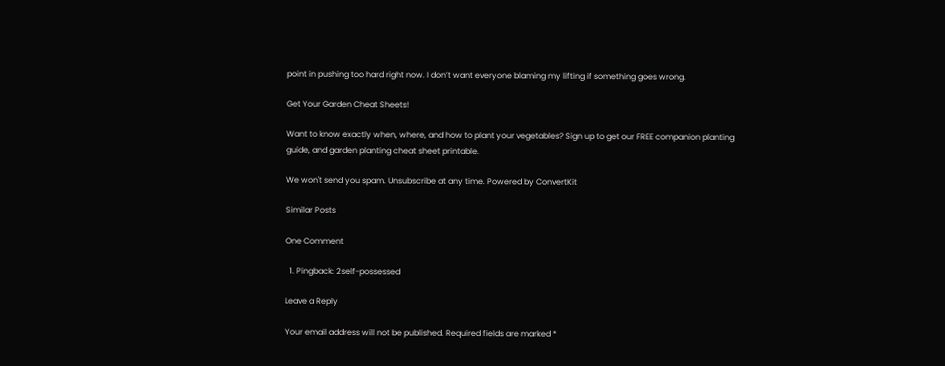point in pushing too hard right now. I don’t want everyone blaming my lifting if something goes wrong.

Get Your Garden Cheat Sheets!

Want to know exactly when, where, and how to plant your vegetables? Sign up to get our FREE companion planting guide, and garden planting cheat sheet printable.

We won't send you spam. Unsubscribe at any time. Powered by ConvertKit

Similar Posts

One Comment

  1. Pingback: 2self-possessed

Leave a Reply

Your email address will not be published. Required fields are marked *